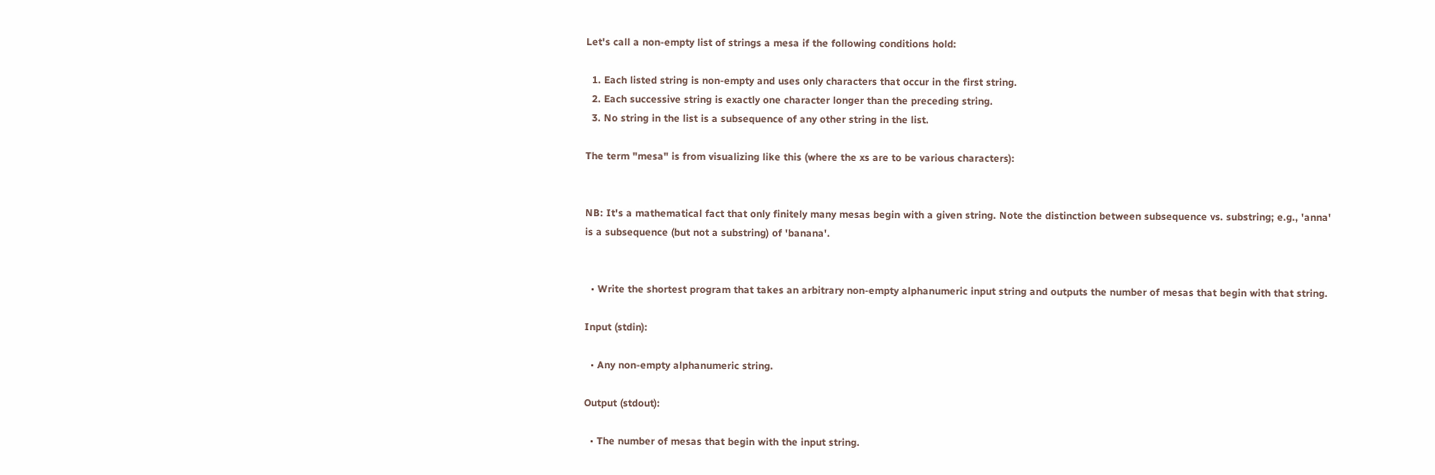Let's call a non-empty list of strings a mesa if the following conditions hold:

  1. Each listed string is non-empty and uses only characters that occur in the first string.
  2. Each successive string is exactly one character longer than the preceding string.
  3. No string in the list is a subsequence of any other string in the list.

The term "mesa" is from visualizing like this (where the xs are to be various characters):


NB: It's a mathematical fact that only finitely many mesas begin with a given string. Note the distinction between subsequence vs. substring; e.g., 'anna' is a subsequence (but not a substring) of 'banana'.


  • Write the shortest program that takes an arbitrary non-empty alphanumeric input string and outputs the number of mesas that begin with that string.

Input (stdin):

  • Any non-empty alphanumeric string.

Output (stdout):

  • The number of mesas that begin with the input string.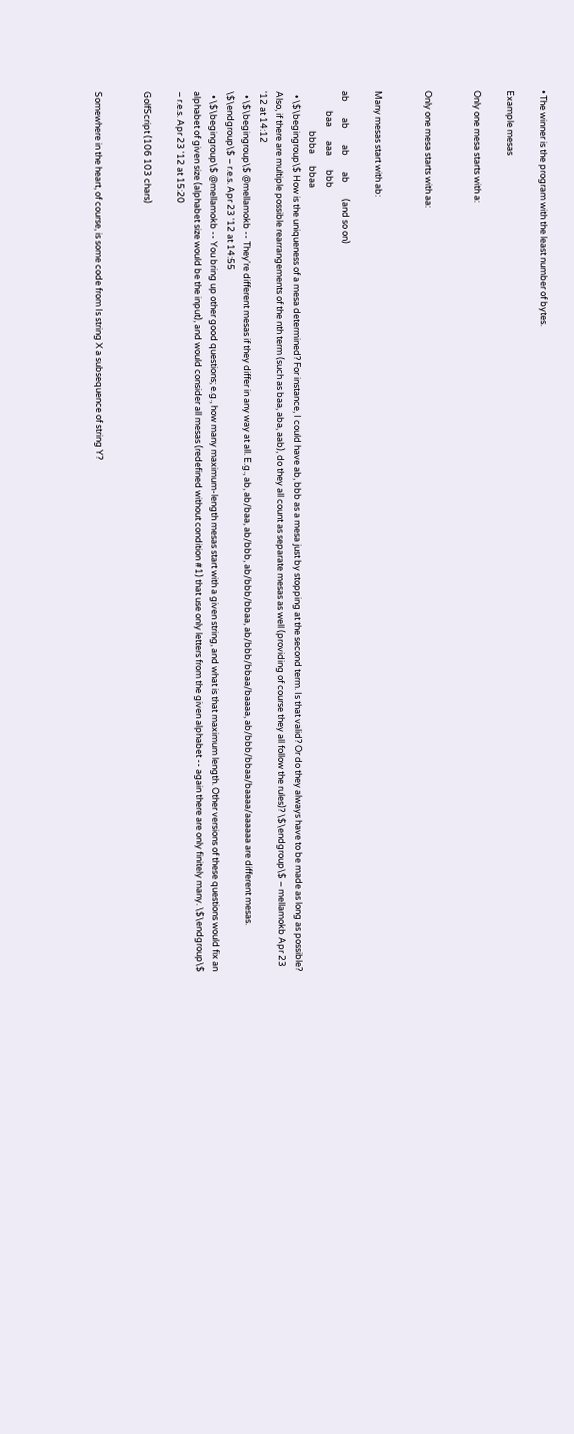• The winner is the program with the least number of bytes.

Example mesas

Only one mesa starts with a:


Only one mesa starts with aa:


Many mesas start with ab:

ab        ab        ab        ab        (and so on)
          baa       aaa       bbb
                    bbba      bbaa
  • \$\begingroup\$ How is the uniqueness of a mesa determined? For instance, I could have ab, bbb as a mesa just by stopping at the second term. Is that valid? Or do they always have to be made as long as possible? Also, if there are multiple possible rearrangements of the nth term (such as baa, aba, aab), do they all count as separate mesas as well (providing of course they all follow the rules)? \$\endgroup\$ – mellamokb Apr 23 '12 at 14:12
  • \$\begingroup\$ @mellamokb -- They're different mesas if they differ in any way at all. E.g., ab, ab/baa, ab/bbb, ab/bbb/bbaa, ab/bbb/bbaa/baaaa, ab/bbb/bbaa/baaaa/aaaaaa are different mesas. \$\endgroup\$ – r.e.s. Apr 23 '12 at 14:55
  • \$\begingroup\$ @mellamokb -- You bring up other good questions; e.g., how many maximum-length mesas start with a given string, and what is that maximum length. Other versions of these questions would fix an alphabet of given size (alphabet size would be the input), and would consider all mesas (redefined without condition #1) that use only letters from the given alphabet -- again there are only finitely many. \$\endgroup\$ – r.e.s. Apr 23 '12 at 15:20

GolfScript (106 103 chars)


Somewhere in the heart, of course, is some code from Is string X a subsequence of string Y?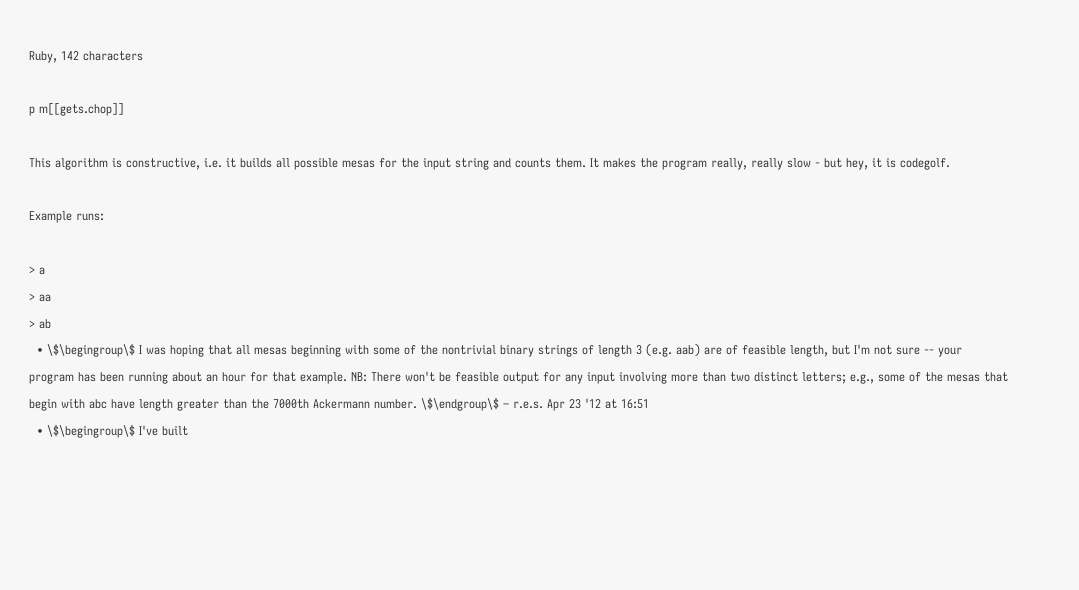Ruby, 142 characters

p m[[gets.chop]]

This algorithm is constructive, i.e. it builds all possible mesas for the input string and counts them. It makes the program really, really slow - but hey, it is codegolf.

Example runs:

> a
> aa
> ab
  • \$\begingroup\$ I was hoping that all mesas beginning with some of the nontrivial binary strings of length 3 (e.g. aab) are of feasible length, but I'm not sure -- your program has been running about an hour for that example. NB: There won't be feasible output for any input involving more than two distinct letters; e.g., some of the mesas that begin with abc have length greater than the 7000th Ackermann number. \$\endgroup\$ – r.e.s. Apr 23 '12 at 16:51
  • \$\begingroup\$ I've built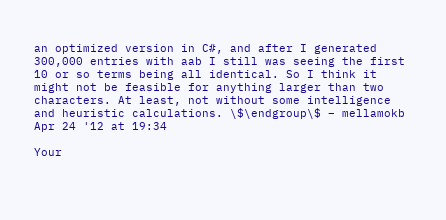an optimized version in C#, and after I generated 300,000 entries with aab I still was seeing the first 10 or so terms being all identical. So I think it might not be feasible for anything larger than two characters. At least, not without some intelligence and heuristic calculations. \$\endgroup\$ – mellamokb Apr 24 '12 at 19:34

Your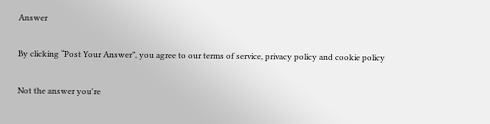Answer

By clicking “Post Your Answer”, you agree to our terms of service, privacy policy and cookie policy

Not the answer you're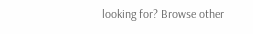looking for? Browse other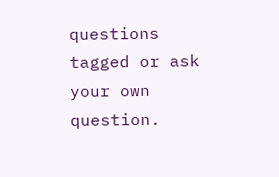questions tagged or ask your own question.